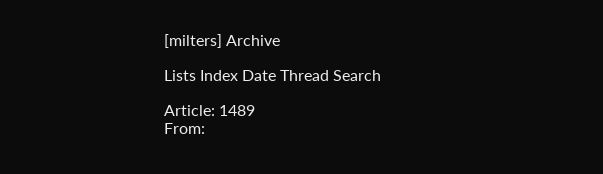[milters] Archive

Lists Index Date Thread Search

Article: 1489
From: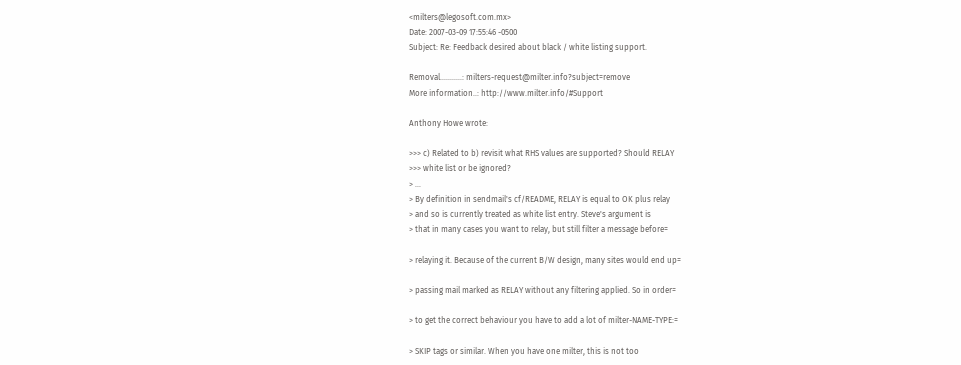<milters@legosoft.com.mx>
Date: 2007-03-09 17:55:46 -0500
Subject: Re: Feedback desired about black / white listing support.

Removal...........: milters-request@milter.info?subject=remove
More information..: http://www.milter.info/#Support

Anthony Howe wrote:

>>> c) Related to b) revisit what RHS values are supported? Should RELAY
>>> white list or be ignored?
> ...
> By definition in sendmail's cf/README, RELAY is equal to OK plus relay
> and so is currently treated as white list entry. Steve's argument is
> that in many cases you want to relay, but still filter a message before=

> relaying it. Because of the current B/W design, many sites would end up=

> passing mail marked as RELAY without any filtering applied. So in order=

> to get the correct behaviour you have to add a lot of milter-NAME-TYPE:=

> SKIP tags or similar. When you have one milter, this is not too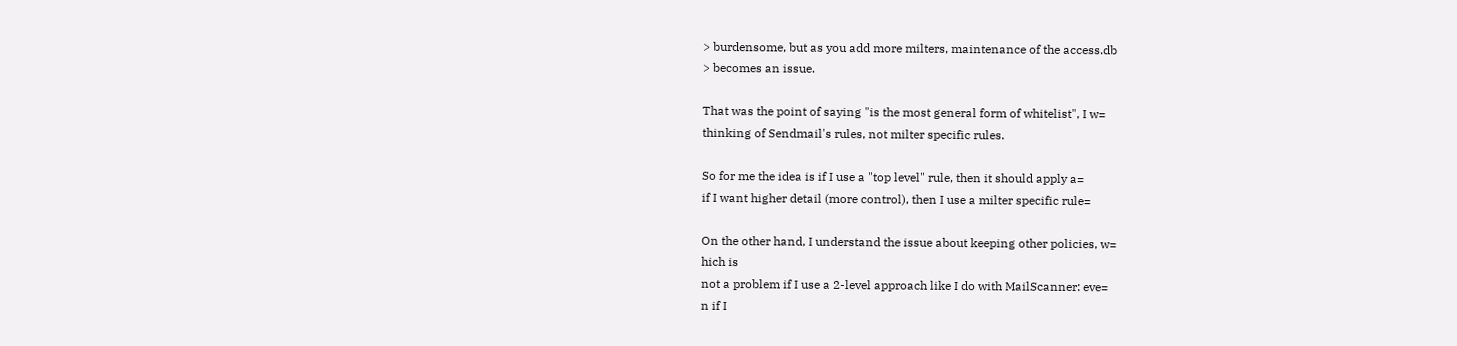> burdensome, but as you add more milters, maintenance of the access.db
> becomes an issue.

That was the point of saying "is the most general form of whitelist", I w=
thinking of Sendmail's rules, not milter specific rules.

So for me the idea is if I use a "top level" rule, then it should apply a=
if I want higher detail (more control), then I use a milter specific rule=

On the other hand, I understand the issue about keeping other policies, w=
hich is
not a problem if I use a 2-level approach like I do with MailScanner: eve=
n if I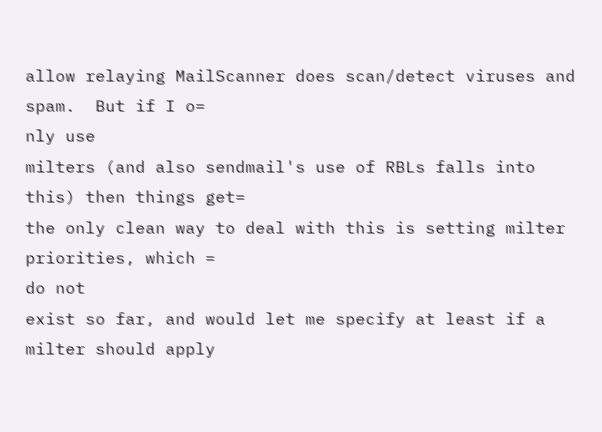allow relaying MailScanner does scan/detect viruses and spam.  But if I o=
nly use
milters (and also sendmail's use of RBLs falls into this) then things get=
the only clean way to deal with this is setting milter priorities, which =
do not
exist so far, and would let me specify at least if a milter should apply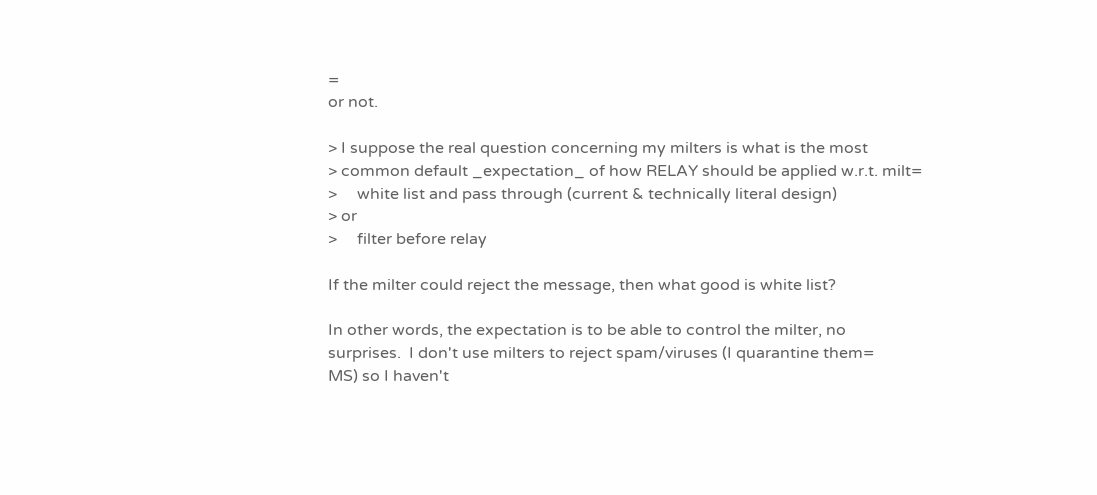=
or not.

> I suppose the real question concerning my milters is what is the most
> common default _expectation_ of how RELAY should be applied w.r.t. milt=
>     white list and pass through (current & technically literal design)
> or
>     filter before relay

If the milter could reject the message, then what good is white list?

In other words, the expectation is to be able to control the milter, no
surprises.  I don't use milters to reject spam/viruses (I quarantine them=
MS) so I haven't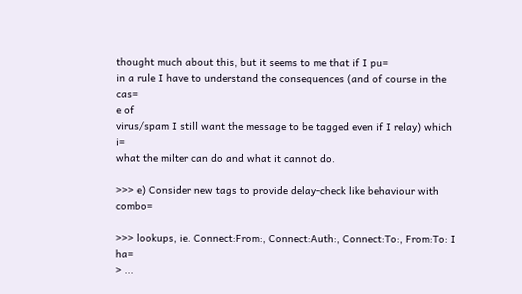thought much about this, but it seems to me that if I pu=
in a rule I have to understand the consequences (and of course in the cas=
e of
virus/spam I still want the message to be tagged even if I relay) which i=
what the milter can do and what it cannot do.

>>> e) Consider new tags to provide delay-check like behaviour with combo=

>>> lookups, ie. Connect:From:, Connect:Auth:, Connect:To:, From:To: I ha=
> ...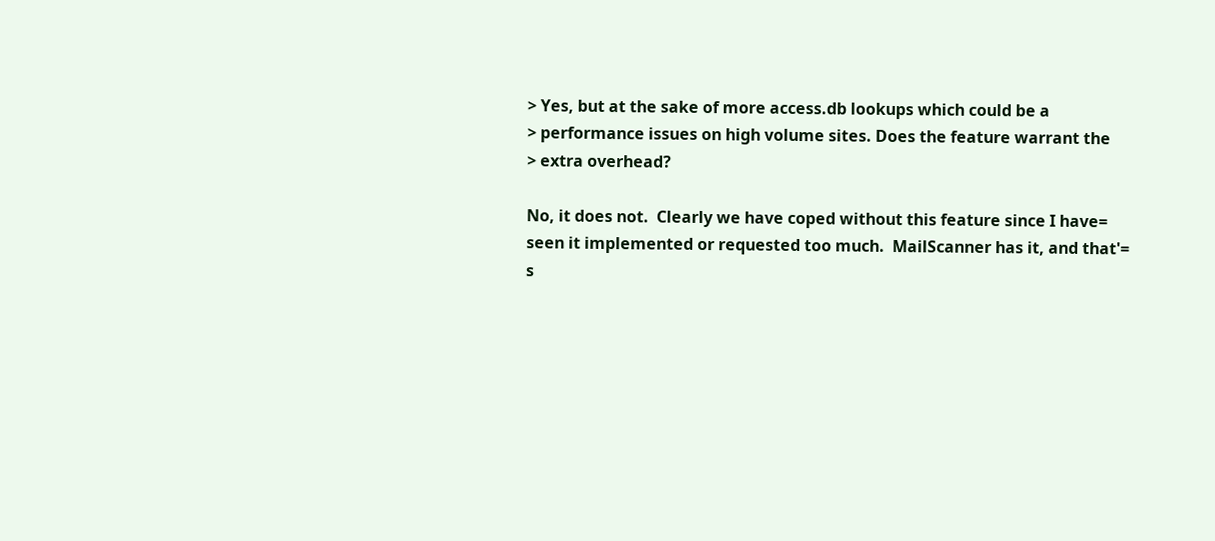> Yes, but at the sake of more access.db lookups which could be a
> performance issues on high volume sites. Does the feature warrant the
> extra overhead?

No, it does not.  Clearly we have coped without this feature since I have=
seen it implemented or requested too much.  MailScanner has it, and that'=
s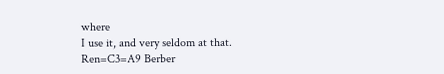where
I use it, and very seldom at that.
Ren=C3=A9 Berber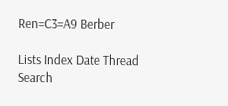Ren=C3=A9 Berber

Lists Index Date Thread Search